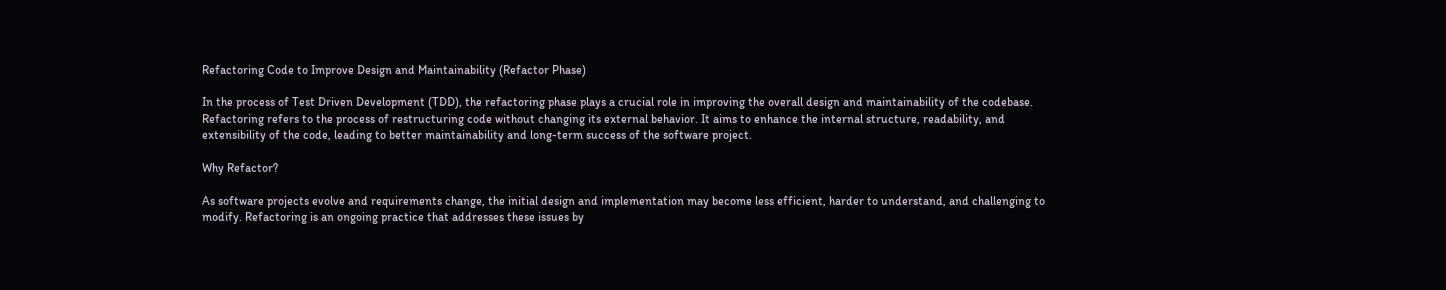Refactoring Code to Improve Design and Maintainability (Refactor Phase)

In the process of Test Driven Development (TDD), the refactoring phase plays a crucial role in improving the overall design and maintainability of the codebase. Refactoring refers to the process of restructuring code without changing its external behavior. It aims to enhance the internal structure, readability, and extensibility of the code, leading to better maintainability and long-term success of the software project.

Why Refactor?

As software projects evolve and requirements change, the initial design and implementation may become less efficient, harder to understand, and challenging to modify. Refactoring is an ongoing practice that addresses these issues by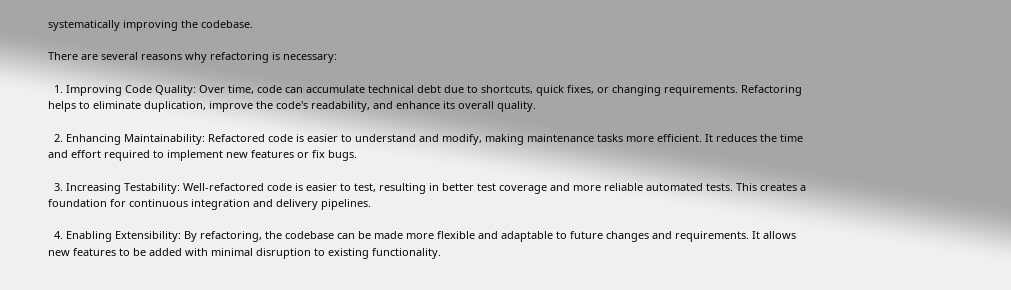systematically improving the codebase.

There are several reasons why refactoring is necessary:

  1. Improving Code Quality: Over time, code can accumulate technical debt due to shortcuts, quick fixes, or changing requirements. Refactoring helps to eliminate duplication, improve the code's readability, and enhance its overall quality.

  2. Enhancing Maintainability: Refactored code is easier to understand and modify, making maintenance tasks more efficient. It reduces the time and effort required to implement new features or fix bugs.

  3. Increasing Testability: Well-refactored code is easier to test, resulting in better test coverage and more reliable automated tests. This creates a foundation for continuous integration and delivery pipelines.

  4. Enabling Extensibility: By refactoring, the codebase can be made more flexible and adaptable to future changes and requirements. It allows new features to be added with minimal disruption to existing functionality.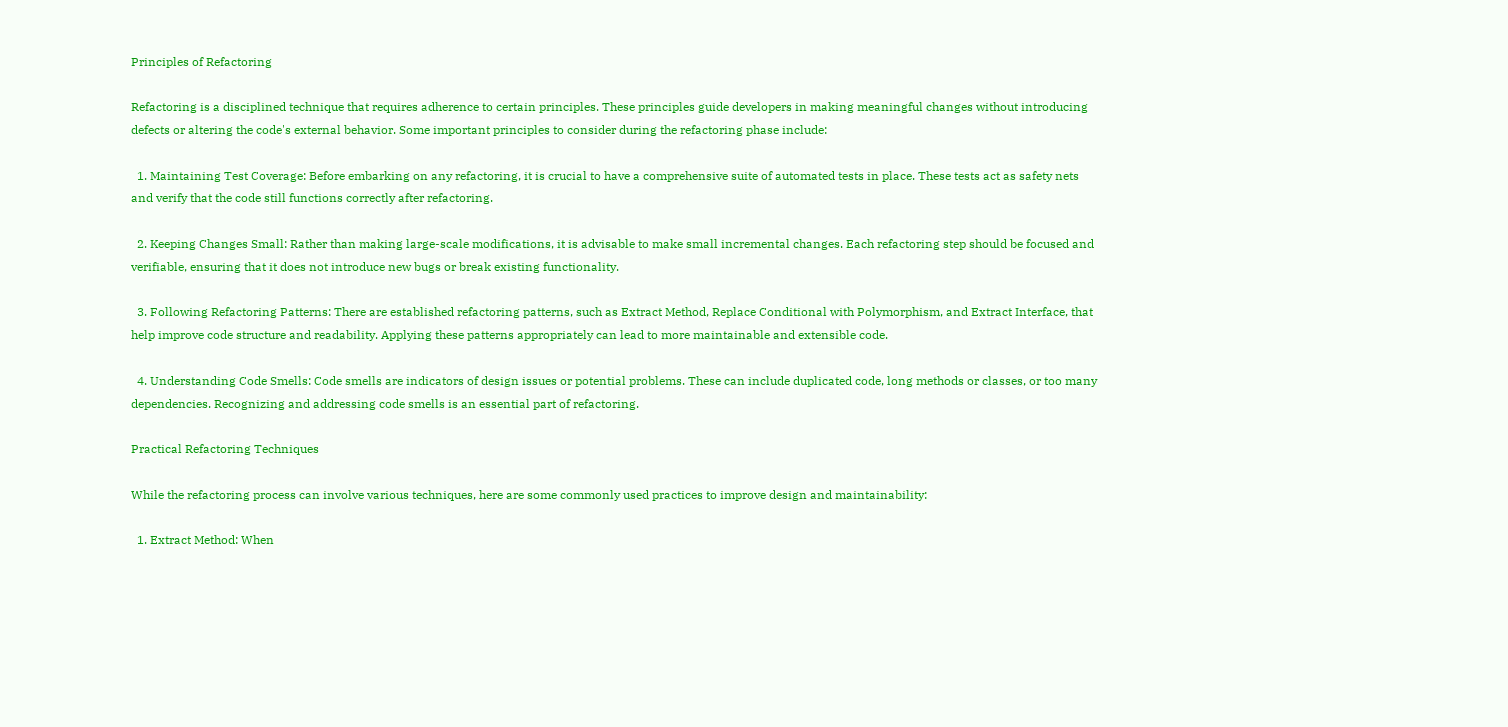Principles of Refactoring

Refactoring is a disciplined technique that requires adherence to certain principles. These principles guide developers in making meaningful changes without introducing defects or altering the code's external behavior. Some important principles to consider during the refactoring phase include:

  1. Maintaining Test Coverage: Before embarking on any refactoring, it is crucial to have a comprehensive suite of automated tests in place. These tests act as safety nets and verify that the code still functions correctly after refactoring.

  2. Keeping Changes Small: Rather than making large-scale modifications, it is advisable to make small incremental changes. Each refactoring step should be focused and verifiable, ensuring that it does not introduce new bugs or break existing functionality.

  3. Following Refactoring Patterns: There are established refactoring patterns, such as Extract Method, Replace Conditional with Polymorphism, and Extract Interface, that help improve code structure and readability. Applying these patterns appropriately can lead to more maintainable and extensible code.

  4. Understanding Code Smells: Code smells are indicators of design issues or potential problems. These can include duplicated code, long methods or classes, or too many dependencies. Recognizing and addressing code smells is an essential part of refactoring.

Practical Refactoring Techniques

While the refactoring process can involve various techniques, here are some commonly used practices to improve design and maintainability:

  1. Extract Method: When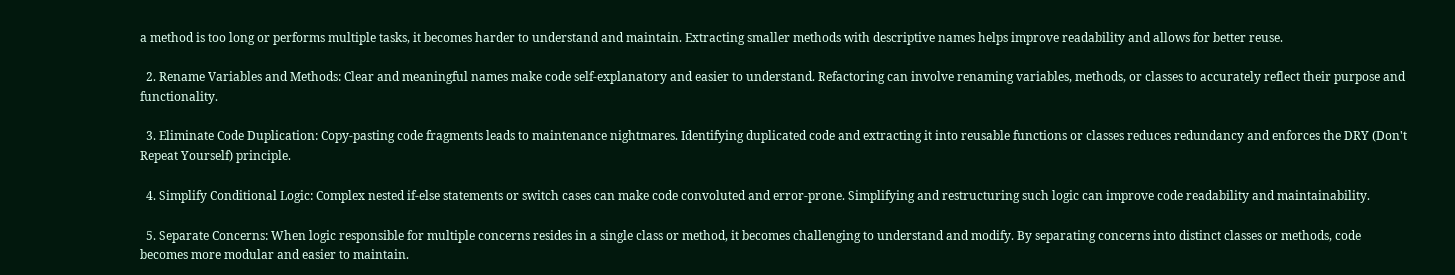a method is too long or performs multiple tasks, it becomes harder to understand and maintain. Extracting smaller methods with descriptive names helps improve readability and allows for better reuse.

  2. Rename Variables and Methods: Clear and meaningful names make code self-explanatory and easier to understand. Refactoring can involve renaming variables, methods, or classes to accurately reflect their purpose and functionality.

  3. Eliminate Code Duplication: Copy-pasting code fragments leads to maintenance nightmares. Identifying duplicated code and extracting it into reusable functions or classes reduces redundancy and enforces the DRY (Don't Repeat Yourself) principle.

  4. Simplify Conditional Logic: Complex nested if-else statements or switch cases can make code convoluted and error-prone. Simplifying and restructuring such logic can improve code readability and maintainability.

  5. Separate Concerns: When logic responsible for multiple concerns resides in a single class or method, it becomes challenging to understand and modify. By separating concerns into distinct classes or methods, code becomes more modular and easier to maintain.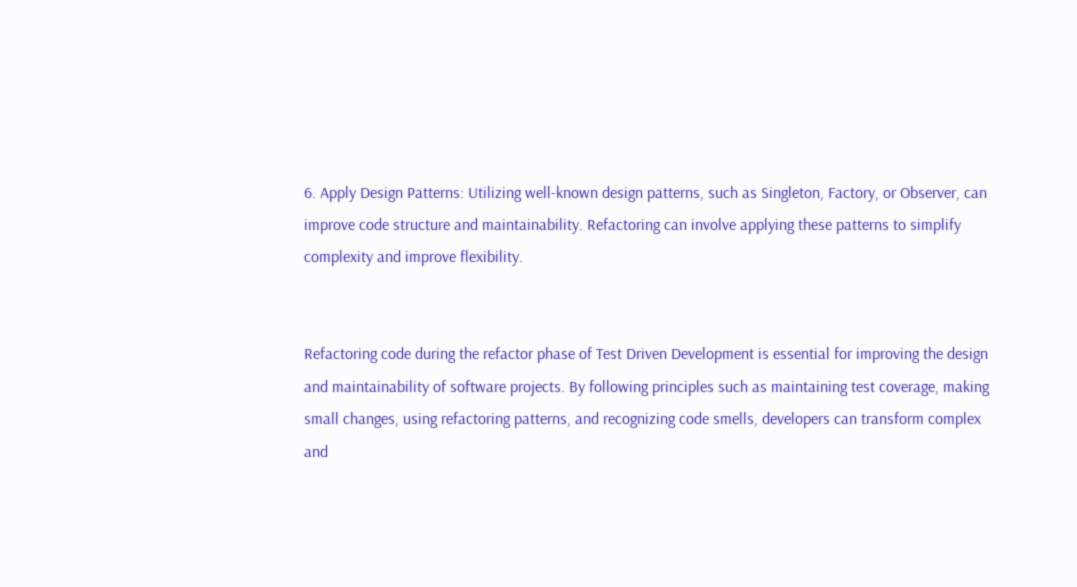6. Apply Design Patterns: Utilizing well-known design patterns, such as Singleton, Factory, or Observer, can improve code structure and maintainability. Refactoring can involve applying these patterns to simplify complexity and improve flexibility.


Refactoring code during the refactor phase of Test Driven Development is essential for improving the design and maintainability of software projects. By following principles such as maintaining test coverage, making small changes, using refactoring patterns, and recognizing code smells, developers can transform complex and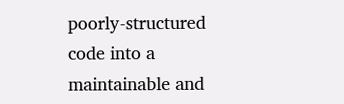poorly-structured code into a maintainable and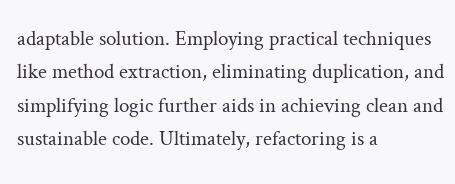adaptable solution. Employing practical techniques like method extraction, eliminating duplication, and simplifying logic further aids in achieving clean and sustainable code. Ultimately, refactoring is a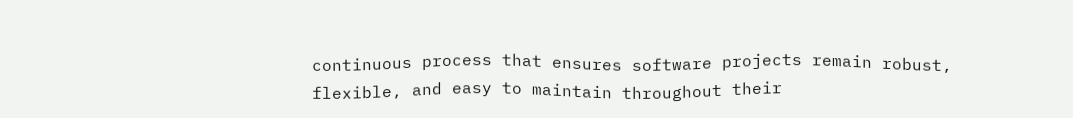continuous process that ensures software projects remain robust, flexible, and easy to maintain throughout their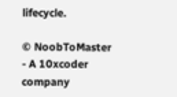lifecycle.

© NoobToMaster - A 10xcoder company